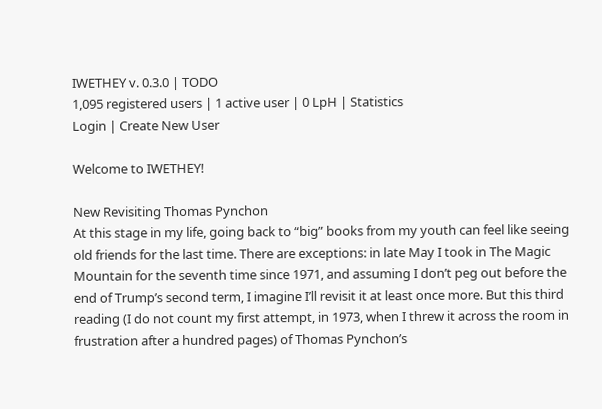IWETHEY v. 0.3.0 | TODO
1,095 registered users | 1 active user | 0 LpH | Statistics
Login | Create New User

Welcome to IWETHEY!

New Revisiting Thomas Pynchon
At this stage in my life, going back to “big” books from my youth can feel like seeing old friends for the last time. There are exceptions: in late May I took in The Magic Mountain for the seventh time since 1971, and assuming I don’t peg out before the end of Trump’s second term, I imagine I’ll revisit it at least once more. But this third reading (I do not count my first attempt, in 1973, when I threw it across the room in frustration after a hundred pages) of Thomas Pynchon’s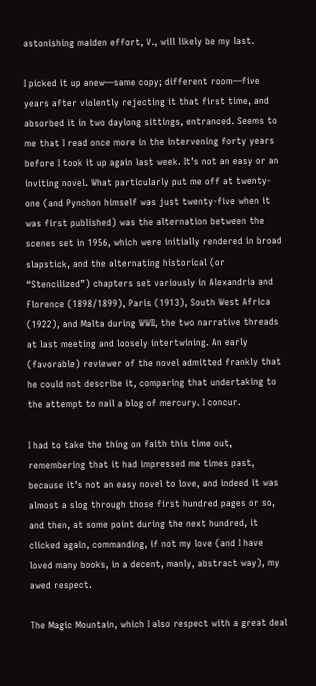astonishing maiden effort, V., will likely be my last.

I picked it up anew—same copy; different room—five years after violently rejecting it that first time, and absorbed it in two daylong sittings, entranced. Seems to me that I read once more in the intervening forty years before I took it up again last week. It’s not an easy or an inviting novel. What particularly put me off at twenty-one (and Pynchon himself was just twenty-five when it was first published) was the alternation between the scenes set in 1956, which were initially rendered in broad slapstick, and the alternating historical (or “Stencilized”) chapters set variously in Alexandria and Florence (1898/1899), Paris (1913), South West Africa (1922), and Malta during WWII, the two narrative threads at last meeting and loosely intertwining. An early (favorable) reviewer of the novel admitted frankly that he could not describe it, comparing that undertaking to the attempt to nail a blog of mercury. I concur.

I had to take the thing on faith this time out, remembering that it had impressed me times past, because it’s not an easy novel to love, and indeed it was almost a slog through those first hundred pages or so, and then, at some point during the next hundred, it clicked again, commanding, if not my love (and I have loved many books, in a decent, manly, abstract way), my awed respect.

The Magic Mountain, which I also respect with a great deal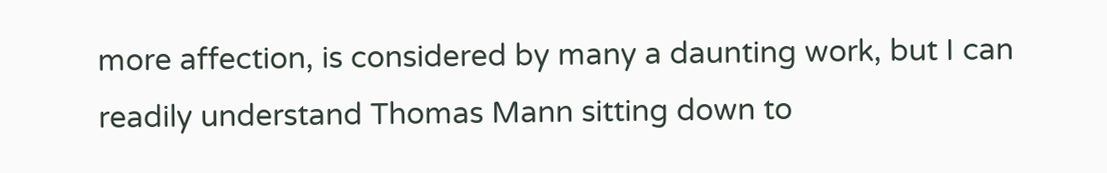more affection, is considered by many a daunting work, but I can readily understand Thomas Mann sitting down to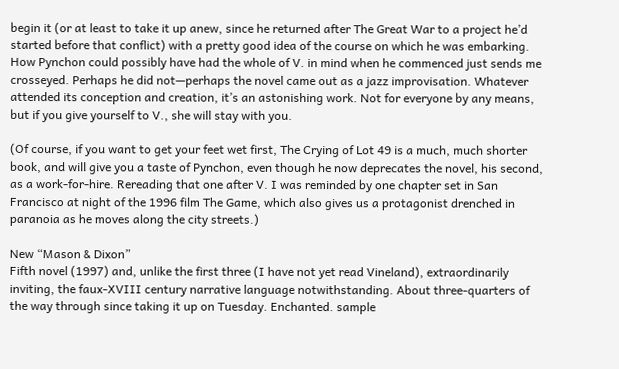begin it (or at least to take it up anew, since he returned after The Great War to a project he’d started before that conflict) with a pretty good idea of the course on which he was embarking. How Pynchon could possibly have had the whole of V. in mind when he commenced just sends me crosseyed. Perhaps he did not—perhaps the novel came out as a jazz improvisation. Whatever attended its conception and creation, it’s an astonishing work. Not for everyone by any means, but if you give yourself to V., she will stay with you.

(Of course, if you want to get your feet wet first, The Crying of Lot 49 is a much, much shorter book, and will give you a taste of Pynchon, even though he now deprecates the novel, his second, as a work-for-hire. Rereading that one after V. I was reminded by one chapter set in San Francisco at night of the 1996 film The Game, which also gives us a protagonist drenched in paranoia as he moves along the city streets.)

New “Mason & Dixon”
Fifth novel (1997) and, unlike the first three (I have not yet read Vineland), extraordinarily inviting, the faux-XVIII century narrative language notwithstanding. About three-quarters of the way through since taking it up on Tuesday. Enchanted. sample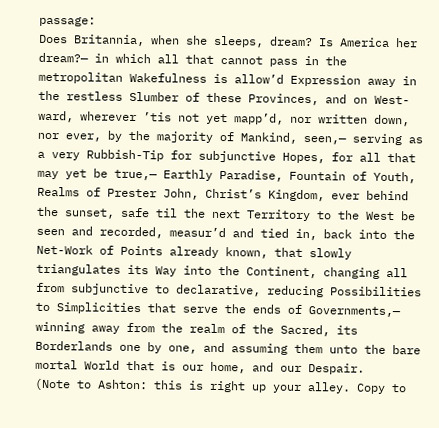passage:
Does Britannia, when she sleeps, dream? Is America her dream?— in which all that cannot pass in the metropolitan Wakefulness is allow’d Expression away in the restless Slumber of these Provinces, and on West-ward, wherever ’tis not yet mapp’d, nor written down, nor ever, by the majority of Mankind, seen,— serving as a very Rubbish-Tip for subjunctive Hopes, for all that may yet be true,— Earthly Paradise, Fountain of Youth, Realms of Prester John, Christ’s Kingdom, ever behind the sunset, safe til the next Territory to the West be seen and recorded, measur’d and tied in, back into the Net-Work of Points already known, that slowly triangulates its Way into the Continent, changing all from subjunctive to declarative, reducing Possibilities to Simplicities that serve the ends of Governments,— winning away from the realm of the Sacred, its Borderlands one by one, and assuming them unto the bare mortal World that is our home, and our Despair.
(Note to Ashton: this is right up your alley. Copy to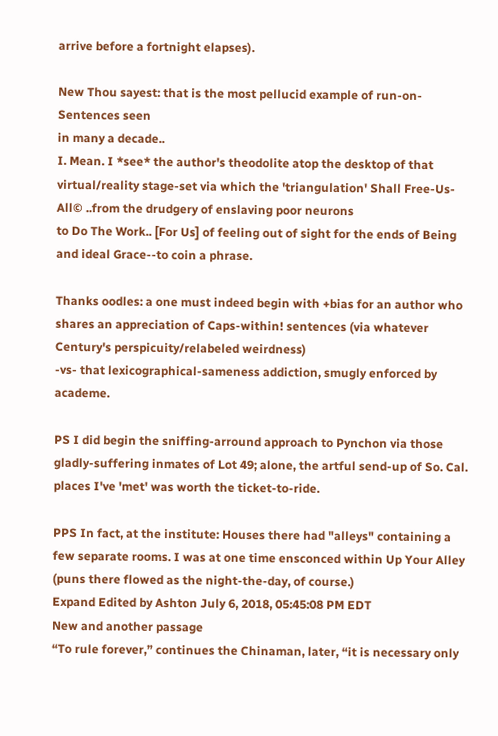arrive before a fortnight elapses).

New Thou sayest: that is the most pellucid example of run-on-Sentences seen
in many a decade..
I. Mean. I *see* the author's theodolite atop the desktop of that virtual/reality stage-set via which the 'triangulation' Shall Free-Us-All© ..from the drudgery of enslaving poor neurons
to Do The Work.. [For Us] of feeling out of sight for the ends of Being and ideal Grace--to coin a phrase.

Thanks oodles: a one must indeed begin with +bias for an author who shares an appreciation of Caps-within! sentences (via whatever Century's perspicuity/relabeled weirdness)
-vs- that lexicographical-sameness addiction, smugly enforced by academe.

PS I did begin the sniffing-arround approach to Pynchon via those gladly-suffering inmates of Lot 49; alone, the artful send-up of So. Cal. places I've 'met' was worth the ticket-to-ride.

PPS In fact, at the institute: Houses there had "alleys" containing a few separate rooms. I was at one time ensconced within Up Your Alley (puns there flowed as the night-the-day, of course.)
Expand Edited by Ashton July 6, 2018, 05:45:08 PM EDT
New and another passage
“To rule forever,” continues the Chinaman, later, “it is necessary only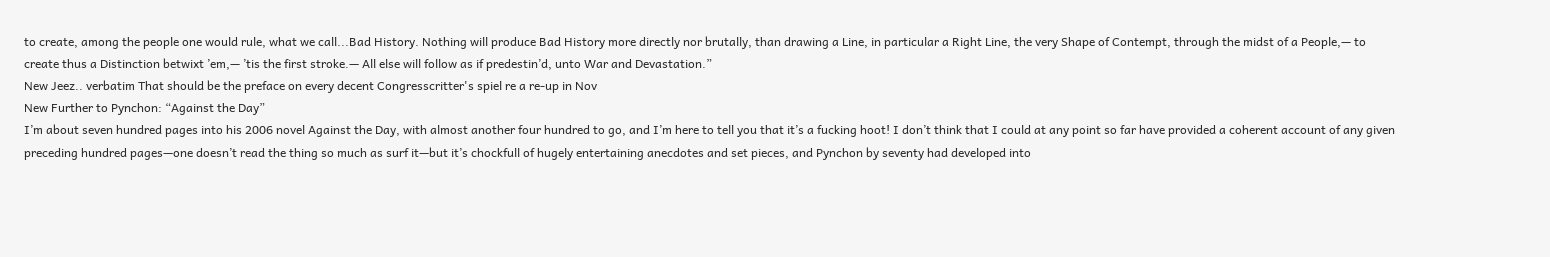to create, among the people one would rule, what we call...Bad History. Nothing will produce Bad History more directly nor brutally, than drawing a Line, in particular a Right Line, the very Shape of Contempt, through the midst of a People,— to create thus a Distinction betwixt ’em,— ’tis the first stroke.— All else will follow as if predestin’d, unto War and Devastation.”
New Jeez.. verbatim That should be the preface on every decent Congresscritter's spiel re a re-up in Nov
New Further to Pynchon: “Against the Day”
I’m about seven hundred pages into his 2006 novel Against the Day, with almost another four hundred to go, and I’m here to tell you that it’s a fucking hoot! I don’t think that I could at any point so far have provided a coherent account of any given preceding hundred pages—one doesn’t read the thing so much as surf it—but it’s chockfull of hugely entertaining anecdotes and set pieces, and Pynchon by seventy had developed into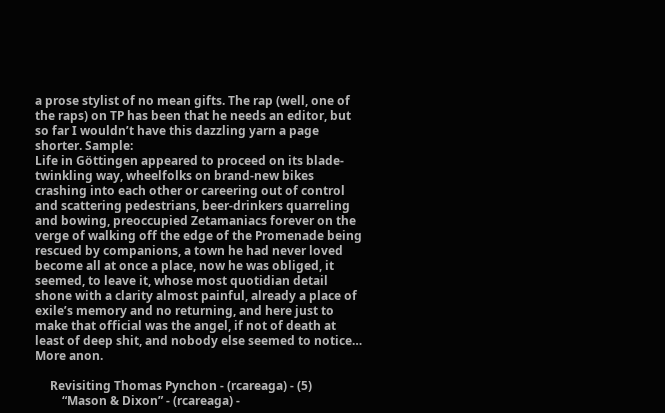a prose stylist of no mean gifts. The rap (well, one of the raps) on TP has been that he needs an editor, but so far I wouldn’t have this dazzling yarn a page shorter. Sample:
Life in Göttingen appeared to proceed on its blade-twinkling way, wheelfolks on brand-new bikes crashing into each other or careering out of control and scattering pedestrians, beer-drinkers quarreling and bowing, preoccupied Zetamaniacs forever on the verge of walking off the edge of the Promenade being rescued by companions, a town he had never loved become all at once a place, now he was obliged, it seemed, to leave it, whose most quotidian detail shone with a clarity almost painful, already a place of exile’s memory and no returning, and here just to make that official was the angel, if not of death at least of deep shit, and nobody else seemed to notice…
More anon.

     Revisiting Thomas Pynchon - (rcareaga) - (5)
         “Mason & Dixon” - (rcareaga) -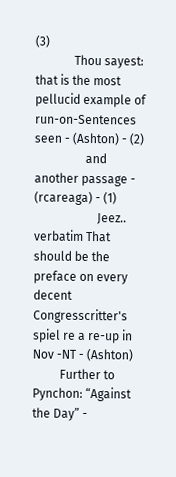(3)
             Thou sayest: that is the most pellucid example of run-on-Sentences seen - (Ashton) - (2)
                 and another passage - (rcareaga) - (1)
                     Jeez.. verbatim That should be the preface on every decent Congresscritter's spiel re a re-up in Nov -NT - (Ashton)
         Further to Pynchon: “Against the Day” -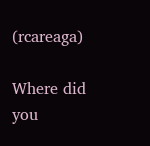(rcareaga)

Where did you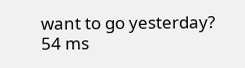want to go yesterday?
54 ms